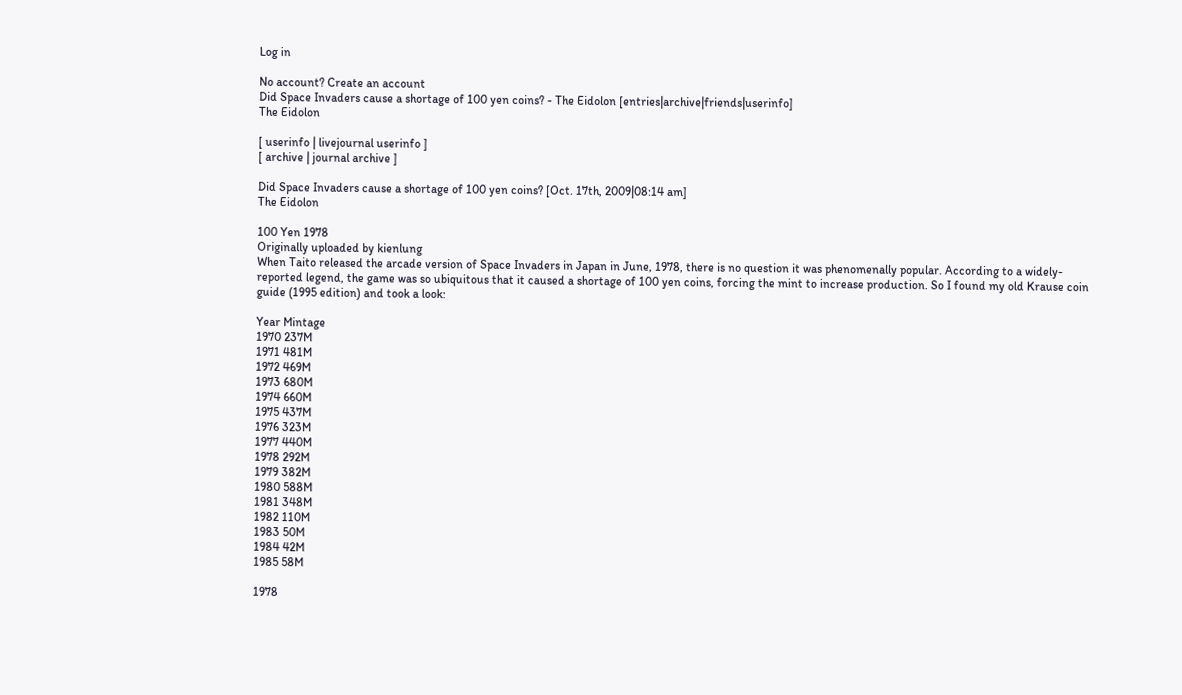Log in

No account? Create an account
Did Space Invaders cause a shortage of 100 yen coins? - The Eidolon [entries|archive|friends|userinfo]
The Eidolon

[ userinfo | livejournal userinfo ]
[ archive | journal archive ]

Did Space Invaders cause a shortage of 100 yen coins? [Oct. 17th, 2009|08:14 am]
The Eidolon

100 Yen 1978
Originally uploaded by kienlung
When Taito released the arcade version of Space Invaders in Japan in June, 1978, there is no question it was phenomenally popular. According to a widely-reported legend, the game was so ubiquitous that it caused a shortage of 100 yen coins, forcing the mint to increase production. So I found my old Krause coin guide (1995 edition) and took a look:

Year Mintage
1970 237M
1971 481M
1972 469M
1973 680M
1974 660M
1975 437M
1976 323M
1977 440M
1978 292M
1979 382M
1980 588M
1981 348M
1982 110M
1983 50M
1984 42M
1985 58M

1978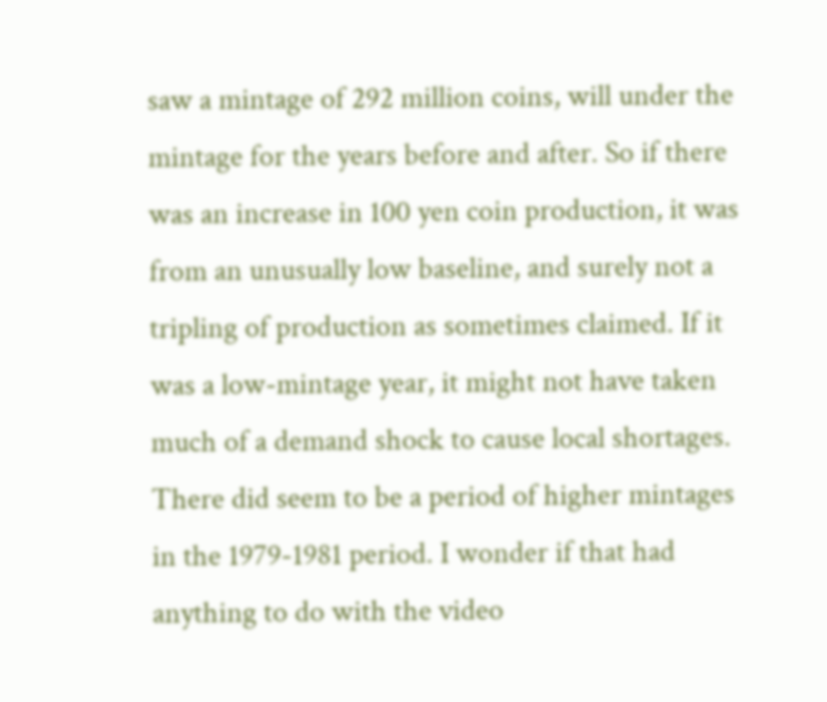saw a mintage of 292 million coins, will under the mintage for the years before and after. So if there was an increase in 100 yen coin production, it was from an unusually low baseline, and surely not a tripling of production as sometimes claimed. If it was a low-mintage year, it might not have taken much of a demand shock to cause local shortages. There did seem to be a period of higher mintages in the 1979-1981 period. I wonder if that had anything to do with the video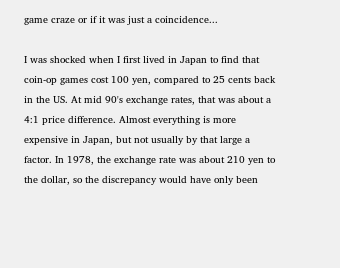game craze or if it was just a coincidence...

I was shocked when I first lived in Japan to find that coin-op games cost 100 yen, compared to 25 cents back in the US. At mid 90's exchange rates, that was about a 4:1 price difference. Almost everything is more expensive in Japan, but not usually by that large a factor. In 1978, the exchange rate was about 210 yen to the dollar, so the discrepancy would have only been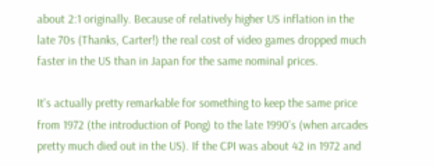about 2:1 originally. Because of relatively higher US inflation in the late 70s (Thanks, Carter!) the real cost of video games dropped much faster in the US than in Japan for the same nominal prices.

It's actually pretty remarkable for something to keep the same price from 1972 (the introduction of Pong) to the late 1990's (when arcades pretty much died out in the US). If the CPI was about 42 in 1972 and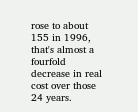rose to about 155 in 1996, that's almost a fourfold decrease in real cost over those 24 years.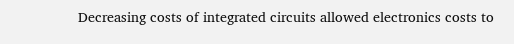Decreasing costs of integrated circuits allowed electronics costs to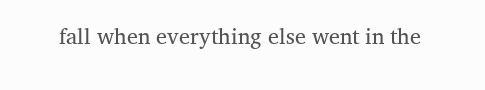fall when everything else went in the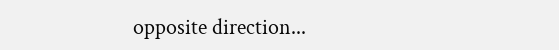opposite direction...